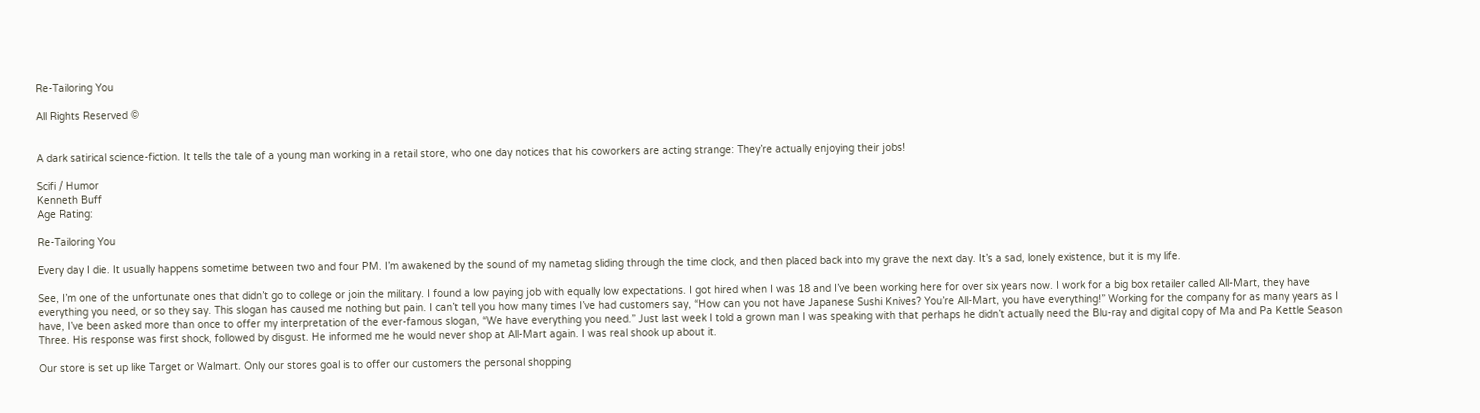Re-Tailoring You

All Rights Reserved ©


A dark satirical science-fiction. It tells the tale of a young man working in a retail store, who one day notices that his coworkers are acting strange: They’re actually enjoying their jobs!

Scifi / Humor
Kenneth Buff
Age Rating:

Re-Tailoring You

Every day I die. It usually happens sometime between two and four PM. I’m awakened by the sound of my nametag sliding through the time clock, and then placed back into my grave the next day. It’s a sad, lonely existence, but it is my life.

See, I’m one of the unfortunate ones that didn’t go to college or join the military. I found a low paying job with equally low expectations. I got hired when I was 18 and I’ve been working here for over six years now. I work for a big box retailer called All-Mart, they have everything you need, or so they say. This slogan has caused me nothing but pain. I can’t tell you how many times I’ve had customers say, “How can you not have Japanese Sushi Knives? You’re All-Mart, you have everything!” Working for the company for as many years as I have, I’ve been asked more than once to offer my interpretation of the ever-famous slogan, “We have everything you need.” Just last week I told a grown man I was speaking with that perhaps he didn’t actually need the Blu-ray and digital copy of Ma and Pa Kettle Season Three. His response was first shock, followed by disgust. He informed me he would never shop at All-Mart again. I was real shook up about it.

Our store is set up like Target or Walmart. Only our stores goal is to offer our customers the personal shopping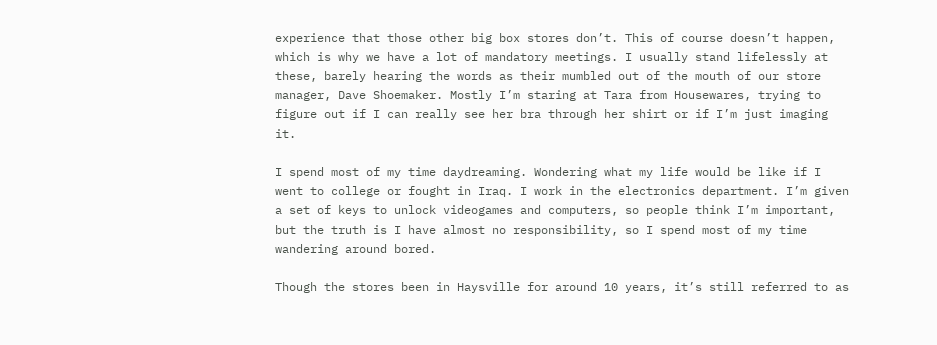experience that those other big box stores don’t. This of course doesn’t happen, which is why we have a lot of mandatory meetings. I usually stand lifelessly at these, barely hearing the words as their mumbled out of the mouth of our store manager, Dave Shoemaker. Mostly I’m staring at Tara from Housewares, trying to figure out if I can really see her bra through her shirt or if I’m just imaging it.

I spend most of my time daydreaming. Wondering what my life would be like if I went to college or fought in Iraq. I work in the electronics department. I’m given a set of keys to unlock videogames and computers, so people think I’m important, but the truth is I have almost no responsibility, so I spend most of my time wandering around bored.

Though the stores been in Haysville for around 10 years, it’s still referred to as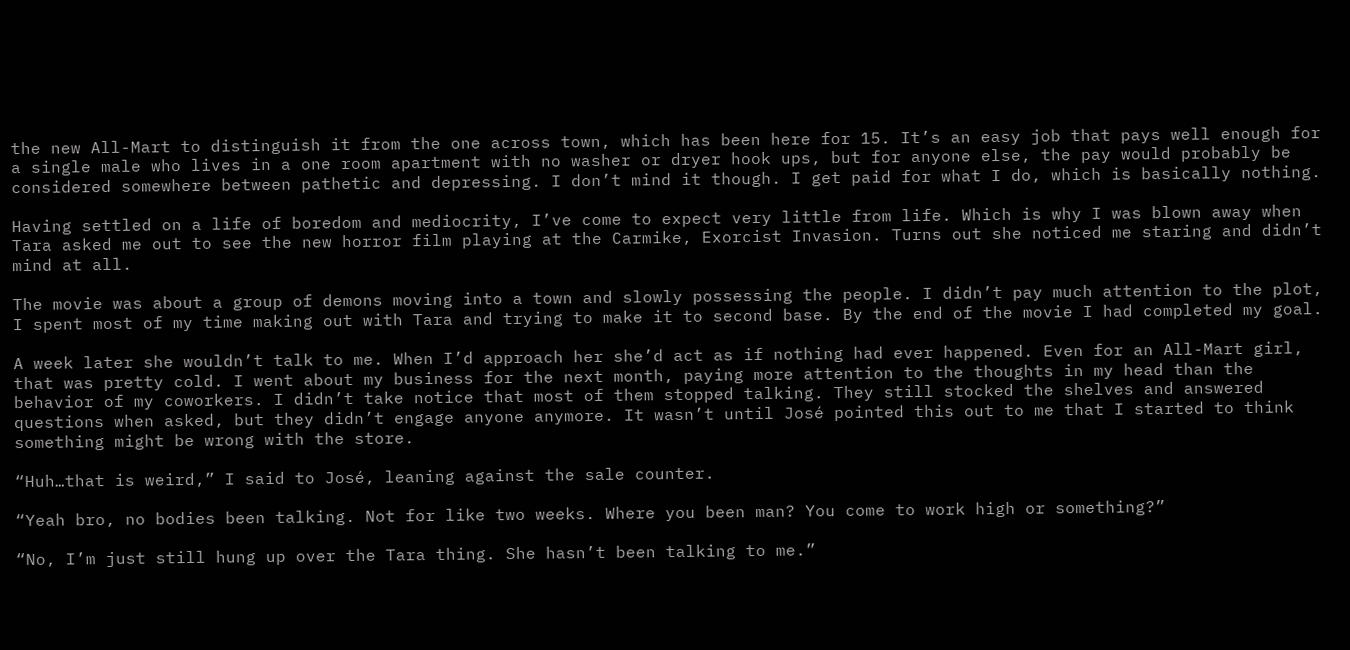the new All-Mart to distinguish it from the one across town, which has been here for 15. It’s an easy job that pays well enough for a single male who lives in a one room apartment with no washer or dryer hook ups, but for anyone else, the pay would probably be considered somewhere between pathetic and depressing. I don’t mind it though. I get paid for what I do, which is basically nothing.

Having settled on a life of boredom and mediocrity, I’ve come to expect very little from life. Which is why I was blown away when Tara asked me out to see the new horror film playing at the Carmike, Exorcist Invasion. Turns out she noticed me staring and didn’t mind at all.

The movie was about a group of demons moving into a town and slowly possessing the people. I didn’t pay much attention to the plot, I spent most of my time making out with Tara and trying to make it to second base. By the end of the movie I had completed my goal.

A week later she wouldn’t talk to me. When I’d approach her she’d act as if nothing had ever happened. Even for an All-Mart girl, that was pretty cold. I went about my business for the next month, paying more attention to the thoughts in my head than the behavior of my coworkers. I didn’t take notice that most of them stopped talking. They still stocked the shelves and answered questions when asked, but they didn’t engage anyone anymore. It wasn’t until José pointed this out to me that I started to think something might be wrong with the store.

“Huh…that is weird,” I said to José, leaning against the sale counter.

“Yeah bro, no bodies been talking. Not for like two weeks. Where you been man? You come to work high or something?”

“No, I’m just still hung up over the Tara thing. She hasn’t been talking to me.”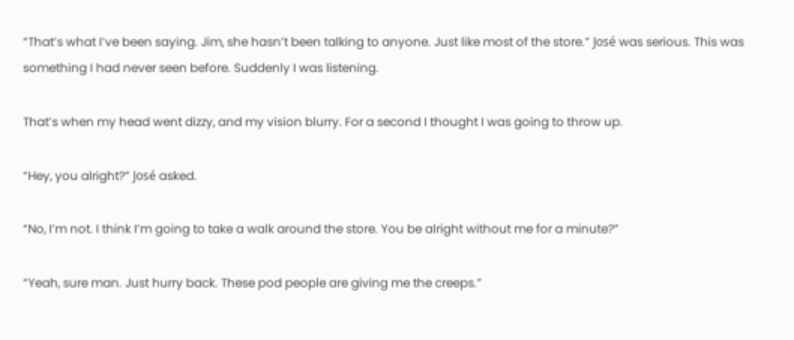“That’s what I’ve been saying. Jim, she hasn’t been talking to anyone. Just like most of the store.” José was serious. This was something I had never seen before. Suddenly I was listening.

That’s when my head went dizzy, and my vision blurry. For a second I thought I was going to throw up.

“Hey, you alright?” José asked.

“No, I’m not. I think I’m going to take a walk around the store. You be alright without me for a minute?”

“Yeah, sure man. Just hurry back. These pod people are giving me the creeps.”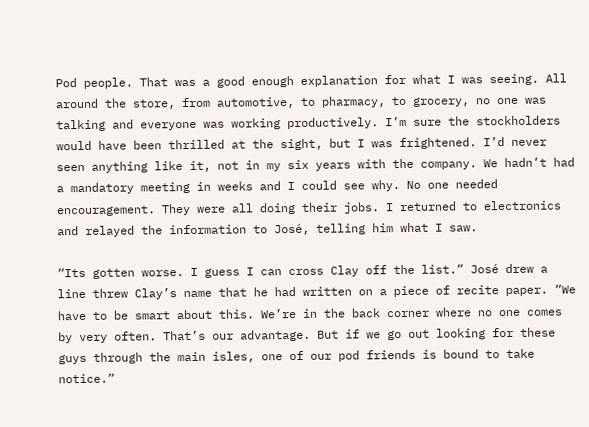Pod people. That was a good enough explanation for what I was seeing. All around the store, from automotive, to pharmacy, to grocery, no one was talking and everyone was working productively. I’m sure the stockholders would have been thrilled at the sight, but I was frightened. I’d never seen anything like it, not in my six years with the company. We hadn’t had a mandatory meeting in weeks and I could see why. No one needed encouragement. They were all doing their jobs. I returned to electronics and relayed the information to José, telling him what I saw.

“Its gotten worse. I guess I can cross Clay off the list.” José drew a line threw Clay’s name that he had written on a piece of recite paper. “We have to be smart about this. We’re in the back corner where no one comes by very often. That’s our advantage. But if we go out looking for these guys through the main isles, one of our pod friends is bound to take notice.”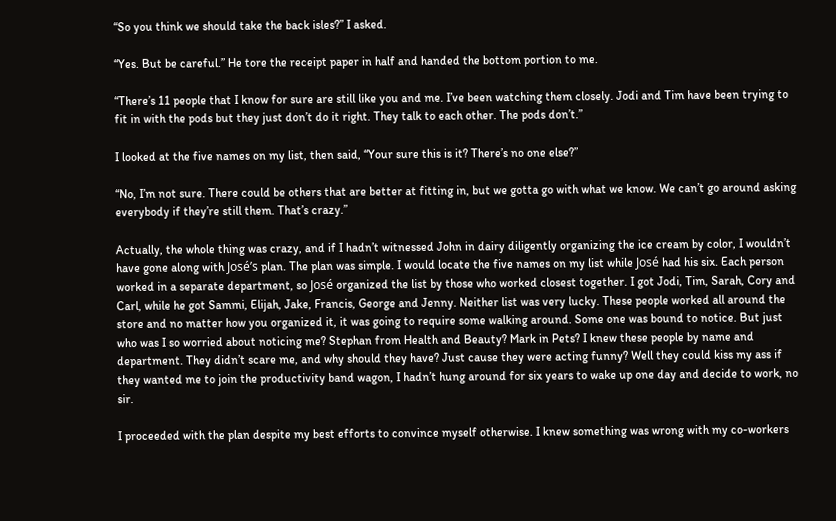“So you think we should take the back isles?” I asked.

“Yes. But be careful.” He tore the receipt paper in half and handed the bottom portion to me.

“There’s 11 people that I know for sure are still like you and me. I’ve been watching them closely. Jodi and Tim have been trying to fit in with the pods but they just don’t do it right. They talk to each other. The pods don’t.”

I looked at the five names on my list, then said, “Your sure this is it? There’s no one else?”

“No, I’m not sure. There could be others that are better at fitting in, but we gotta go with what we know. We can’t go around asking everybody if they’re still them. That’s crazy.”

Actually, the whole thing was crazy, and if I hadn’t witnessed John in dairy diligently organizing the ice cream by color, I wouldn’t have gone along with José’s plan. The plan was simple. I would locate the five names on my list while José had his six. Each person worked in a separate department, so José organized the list by those who worked closest together. I got Jodi, Tim, Sarah, Cory and Carl, while he got Sammi, Elijah, Jake, Francis, George and Jenny. Neither list was very lucky. These people worked all around the store and no matter how you organized it, it was going to require some walking around. Some one was bound to notice. But just who was I so worried about noticing me? Stephan from Health and Beauty? Mark in Pets? I knew these people by name and department. They didn’t scare me, and why should they have? Just cause they were acting funny? Well they could kiss my ass if they wanted me to join the productivity band wagon, I hadn’t hung around for six years to wake up one day and decide to work, no sir.

I proceeded with the plan despite my best efforts to convince myself otherwise. I knew something was wrong with my co-workers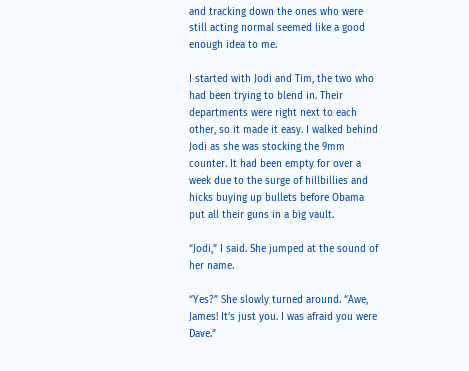and tracking down the ones who were still acting normal seemed like a good enough idea to me.

I started with Jodi and Tim, the two who had been trying to blend in. Their departments were right next to each other, so it made it easy. I walked behind Jodi as she was stocking the 9mm counter. It had been empty for over a week due to the surge of hillbillies and hicks buying up bullets before Obama put all their guns in a big vault.

“Jodi,” I said. She jumped at the sound of her name.

“Yes?” She slowly turned around. “Awe, James! It’s just you. I was afraid you were Dave.”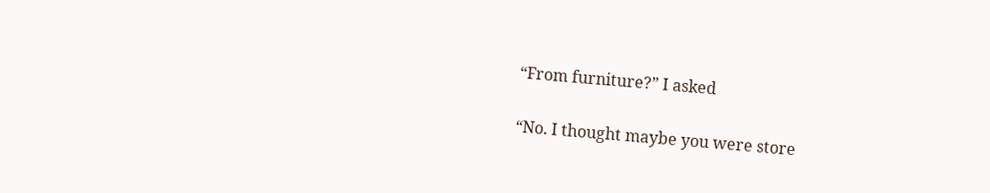“From furniture?” I asked

“No. I thought maybe you were store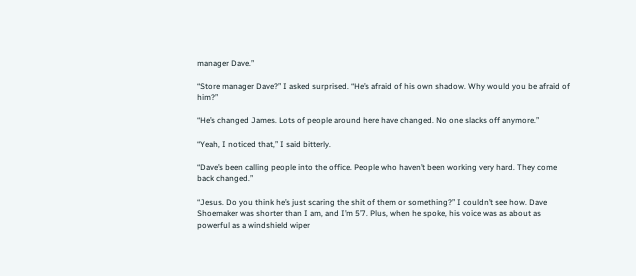manager Dave.”

“Store manager Dave?” I asked surprised. “He’s afraid of his own shadow. Why would you be afraid of him?”

“He’s changed James. Lots of people around here have changed. No one slacks off anymore.”

“Yeah, I noticed that,” I said bitterly.

“Dave’s been calling people into the office. People who haven’t been working very hard. They come back changed.”

“Jesus. Do you think he’s just scaring the shit of them or something?” I couldn’t see how. Dave Shoemaker was shorter than I am, and I’m 5’7. Plus, when he spoke, his voice was as about as powerful as a windshield wiper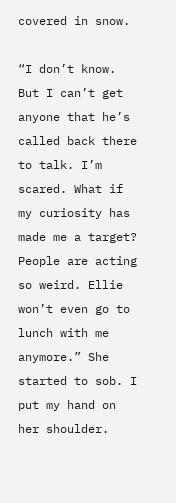covered in snow.

“I don’t know. But I can’t get anyone that he’s called back there to talk. I’m scared. What if my curiosity has made me a target? People are acting so weird. Ellie won’t even go to lunch with me anymore.” She started to sob. I put my hand on her shoulder.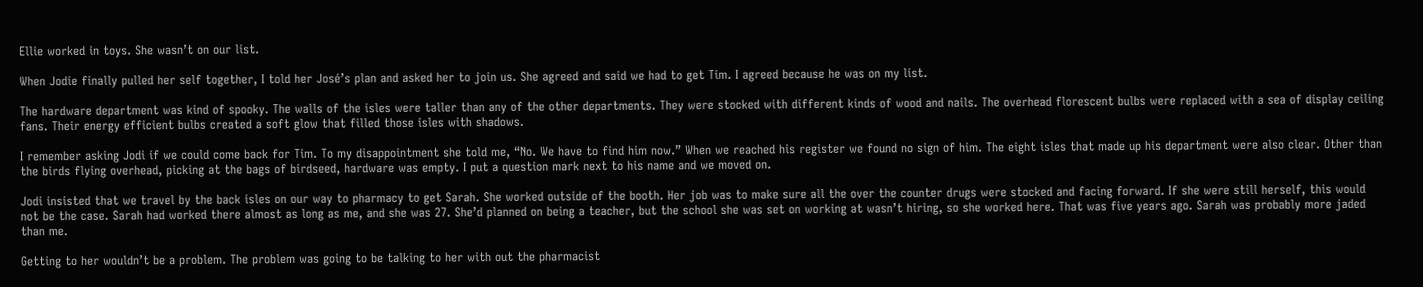Ellie worked in toys. She wasn’t on our list.

When Jodie finally pulled her self together, I told her José’s plan and asked her to join us. She agreed and said we had to get Tim. I agreed because he was on my list.

The hardware department was kind of spooky. The walls of the isles were taller than any of the other departments. They were stocked with different kinds of wood and nails. The overhead florescent bulbs were replaced with a sea of display ceiling fans. Their energy efficient bulbs created a soft glow that filled those isles with shadows.

I remember asking Jodi if we could come back for Tim. To my disappointment she told me, “No. We have to find him now.” When we reached his register we found no sign of him. The eight isles that made up his department were also clear. Other than the birds flying overhead, picking at the bags of birdseed, hardware was empty. I put a question mark next to his name and we moved on.

Jodi insisted that we travel by the back isles on our way to pharmacy to get Sarah. She worked outside of the booth. Her job was to make sure all the over the counter drugs were stocked and facing forward. If she were still herself, this would not be the case. Sarah had worked there almost as long as me, and she was 27. She’d planned on being a teacher, but the school she was set on working at wasn’t hiring, so she worked here. That was five years ago. Sarah was probably more jaded than me.

Getting to her wouldn’t be a problem. The problem was going to be talking to her with out the pharmacist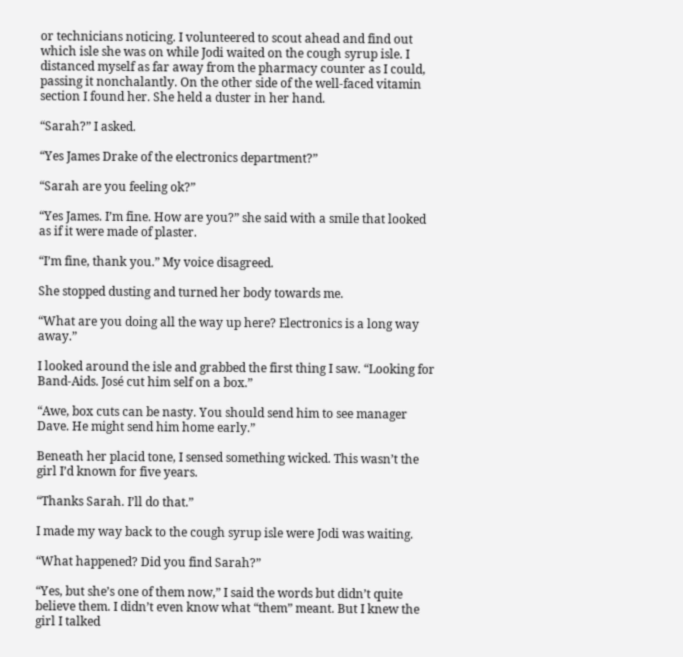or technicians noticing. I volunteered to scout ahead and find out which isle she was on while Jodi waited on the cough syrup isle. I distanced myself as far away from the pharmacy counter as I could, passing it nonchalantly. On the other side of the well-faced vitamin section I found her. She held a duster in her hand.

“Sarah?” I asked.

“Yes James Drake of the electronics department?”

“Sarah are you feeling ok?”

“Yes James. I’m fine. How are you?” she said with a smile that looked as if it were made of plaster.

“I’m fine, thank you.” My voice disagreed.

She stopped dusting and turned her body towards me.

“What are you doing all the way up here? Electronics is a long way away.”

I looked around the isle and grabbed the first thing I saw. “Looking for Band-Aids. José cut him self on a box.”

“Awe, box cuts can be nasty. You should send him to see manager Dave. He might send him home early.”

Beneath her placid tone, I sensed something wicked. This wasn’t the girl I’d known for five years.

“Thanks Sarah. I’ll do that.”

I made my way back to the cough syrup isle were Jodi was waiting.

“What happened? Did you find Sarah?”

“Yes, but she’s one of them now,” I said the words but didn’t quite believe them. I didn’t even know what “them” meant. But I knew the girl I talked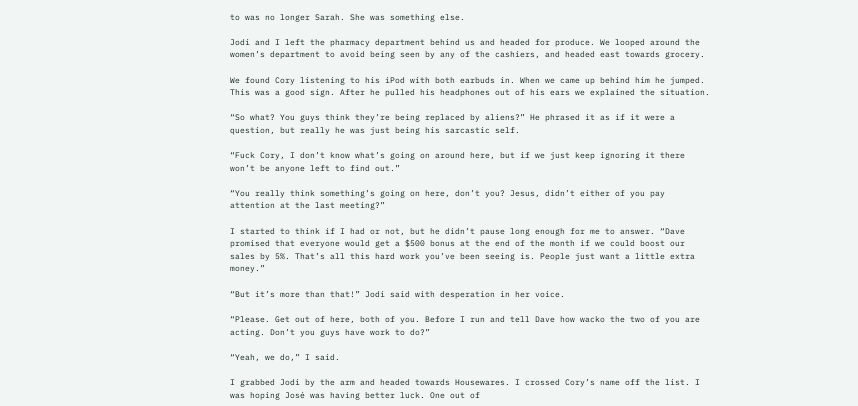to was no longer Sarah. She was something else.

Jodi and I left the pharmacy department behind us and headed for produce. We looped around the women’s department to avoid being seen by any of the cashiers, and headed east towards grocery.

We found Cory listening to his iPod with both earbuds in. When we came up behind him he jumped. This was a good sign. After he pulled his headphones out of his ears we explained the situation.

“So what? You guys think they’re being replaced by aliens?” He phrased it as if it were a question, but really he was just being his sarcastic self.

“Fuck Cory, I don’t know what’s going on around here, but if we just keep ignoring it there won’t be anyone left to find out.”

“You really think something’s going on here, don’t you? Jesus, didn’t either of you pay attention at the last meeting?”

I started to think if I had or not, but he didn’t pause long enough for me to answer. “Dave promised that everyone would get a $500 bonus at the end of the month if we could boost our sales by 5%. That’s all this hard work you’ve been seeing is. People just want a little extra money.”

“But it’s more than that!” Jodi said with desperation in her voice.

“Please. Get out of here, both of you. Before I run and tell Dave how wacko the two of you are acting. Don’t you guys have work to do?”

“Yeah, we do,” I said.

I grabbed Jodi by the arm and headed towards Housewares. I crossed Cory’s name off the list. I was hoping José was having better luck. One out of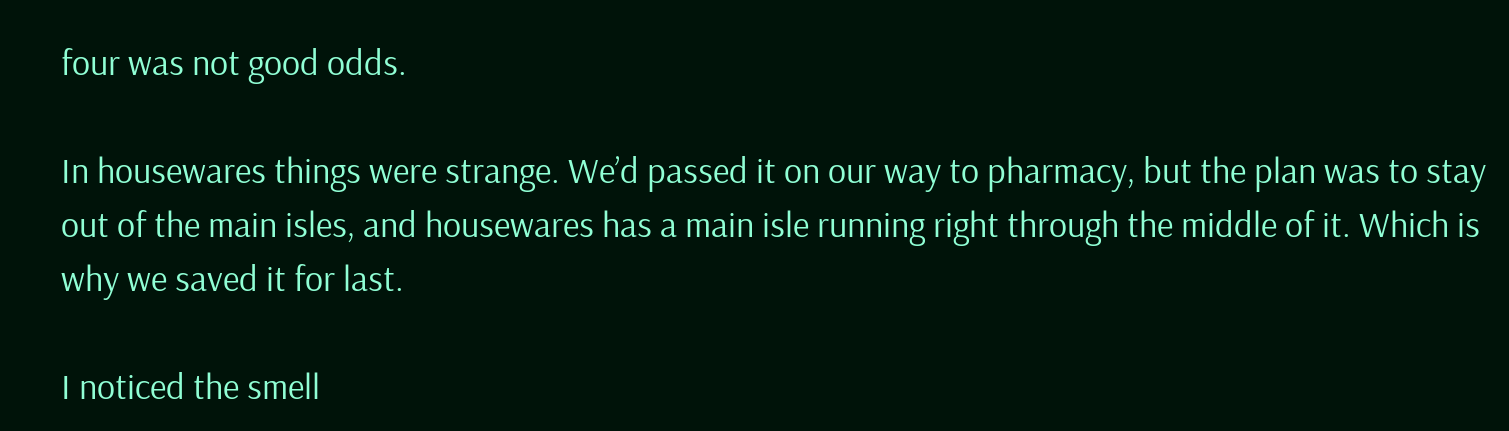four was not good odds.

In housewares things were strange. We’d passed it on our way to pharmacy, but the plan was to stay out of the main isles, and housewares has a main isle running right through the middle of it. Which is why we saved it for last.

I noticed the smell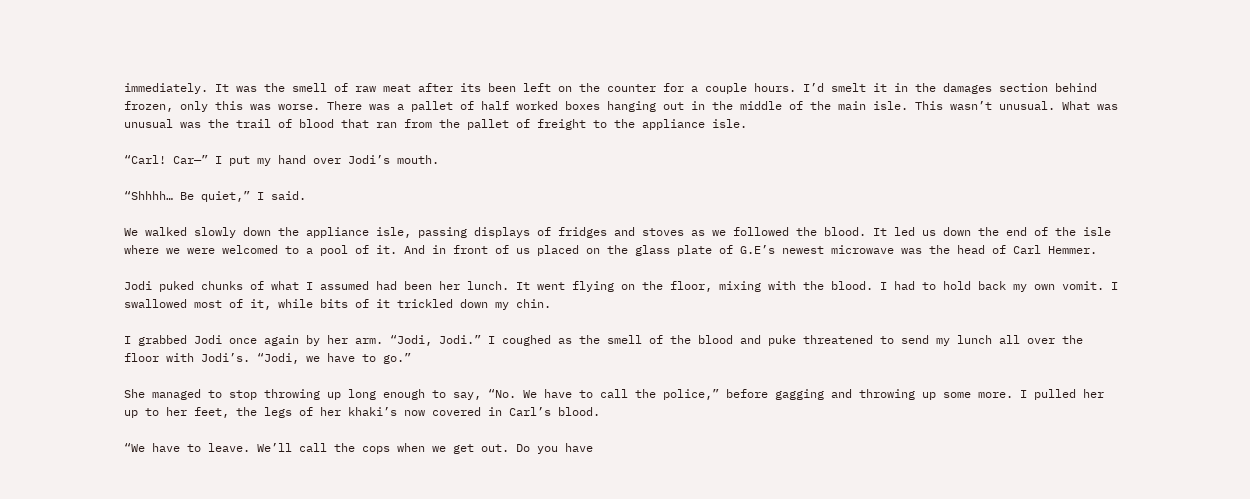immediately. It was the smell of raw meat after its been left on the counter for a couple hours. I’d smelt it in the damages section behind frozen, only this was worse. There was a pallet of half worked boxes hanging out in the middle of the main isle. This wasn’t unusual. What was unusual was the trail of blood that ran from the pallet of freight to the appliance isle.

“Carl! Car—” I put my hand over Jodi’s mouth.

“Shhhh… Be quiet,” I said.

We walked slowly down the appliance isle, passing displays of fridges and stoves as we followed the blood. It led us down the end of the isle where we were welcomed to a pool of it. And in front of us placed on the glass plate of G.E’s newest microwave was the head of Carl Hemmer.

Jodi puked chunks of what I assumed had been her lunch. It went flying on the floor, mixing with the blood. I had to hold back my own vomit. I swallowed most of it, while bits of it trickled down my chin.

I grabbed Jodi once again by her arm. “Jodi, Jodi.” I coughed as the smell of the blood and puke threatened to send my lunch all over the floor with Jodi’s. “Jodi, we have to go.”

She managed to stop throwing up long enough to say, “No. We have to call the police,” before gagging and throwing up some more. I pulled her up to her feet, the legs of her khaki’s now covered in Carl’s blood.

“We have to leave. We’ll call the cops when we get out. Do you have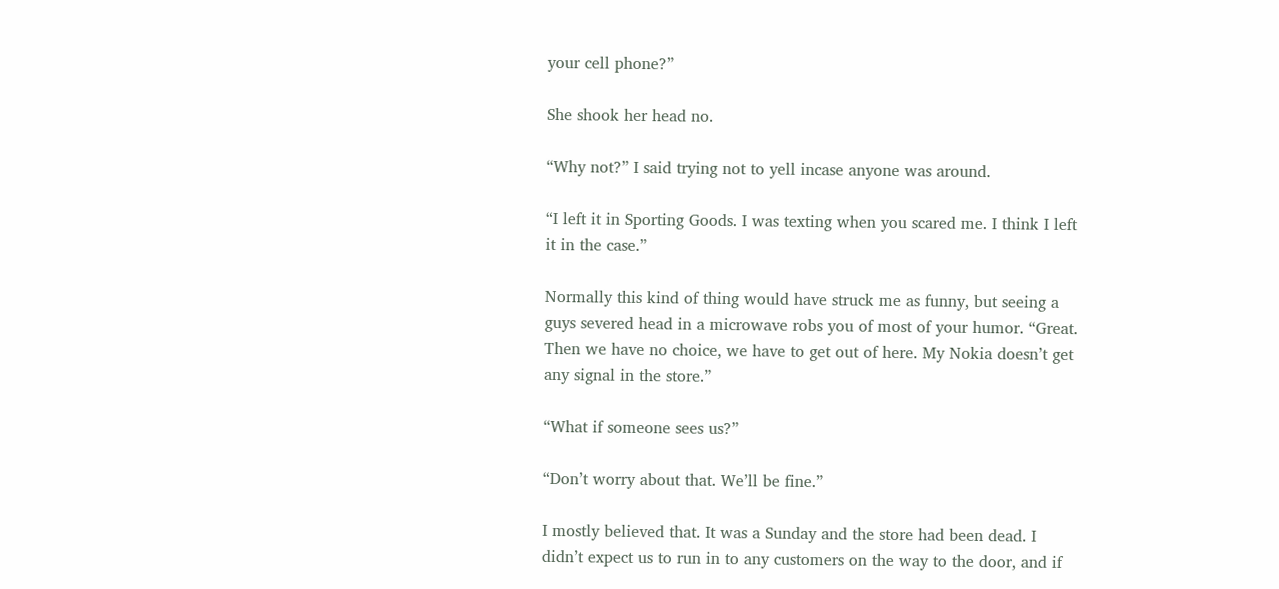your cell phone?”

She shook her head no.

“Why not?” I said trying not to yell incase anyone was around.

“I left it in Sporting Goods. I was texting when you scared me. I think I left it in the case.”

Normally this kind of thing would have struck me as funny, but seeing a guys severed head in a microwave robs you of most of your humor. “Great. Then we have no choice, we have to get out of here. My Nokia doesn’t get any signal in the store.”

“What if someone sees us?”

“Don’t worry about that. We’ll be fine.”

I mostly believed that. It was a Sunday and the store had been dead. I didn’t expect us to run in to any customers on the way to the door, and if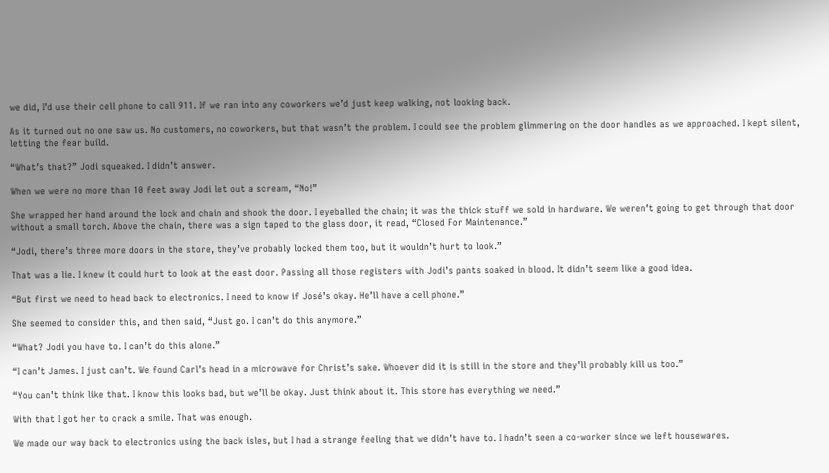we did, I’d use their cell phone to call 911. If we ran into any coworkers we’d just keep walking, not looking back.

As it turned out no one saw us. No customers, no coworkers, but that wasn’t the problem. I could see the problem glimmering on the door handles as we approached. I kept silent, letting the fear build.

“What’s that?” Jodi squeaked. I didn’t answer.

When we were no more than 10 feet away Jodi let out a scream, “No!”

She wrapped her hand around the lock and chain and shook the door. I eyeballed the chain; it was the thick stuff we sold in hardware. We weren’t going to get through that door without a small torch. Above the chain, there was a sign taped to the glass door, it read, “Closed For Maintenance.”

“Jodi, there’s three more doors in the store, they’ve probably locked them too, but it wouldn’t hurt to look.”

That was a lie. I knew it could hurt to look at the east door. Passing all those registers with Jodi’s pants soaked in blood. It didn’t seem like a good idea.

“But first we need to head back to electronics. I need to know if José’s okay. He’ll have a cell phone.”

She seemed to consider this, and then said, “Just go. I can’t do this anymore.”

“What? Jodi you have to. I can’t do this alone.”

“I can’t James. I just can’t. We found Carl’s head in a microwave for Christ’s sake. Whoever did it is still in the store and they’ll probably kill us too.”

“You can’t think like that. I know this looks bad, but we’ll be okay. Just think about it. This store has everything we need.”

With that I got her to crack a smile. That was enough.

We made our way back to electronics using the back isles, but I had a strange feeling that we didn’t have to. I hadn’t seen a co-worker since we left housewares.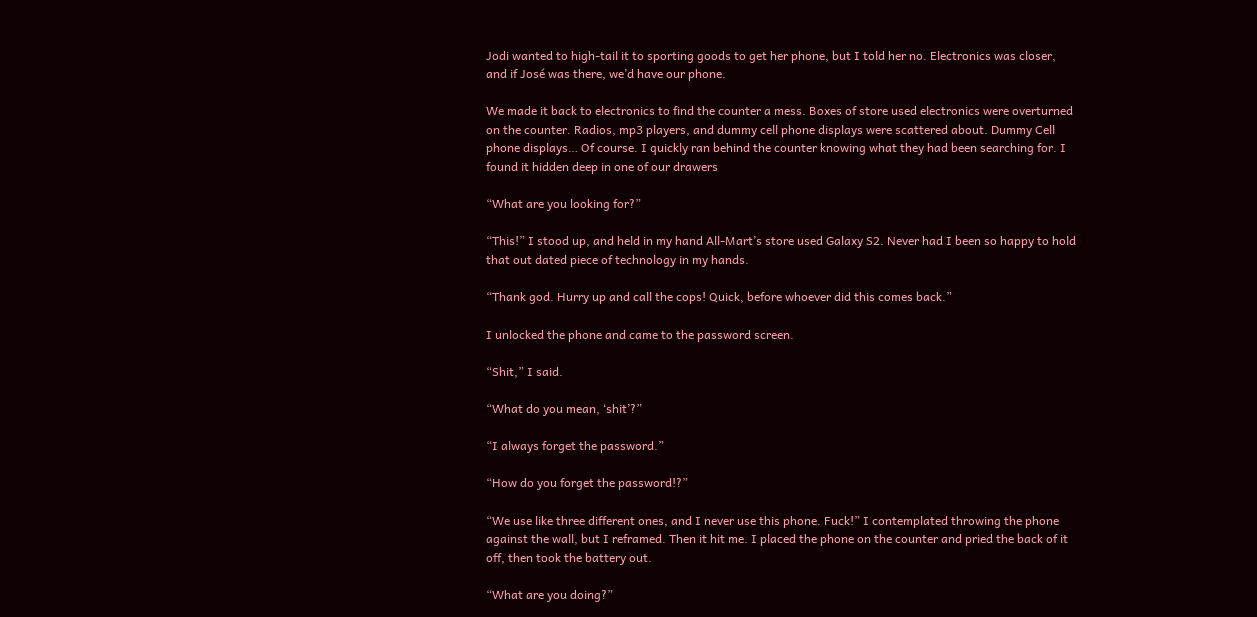Jodi wanted to high-tail it to sporting goods to get her phone, but I told her no. Electronics was closer, and if José was there, we’d have our phone.

We made it back to electronics to find the counter a mess. Boxes of store used electronics were overturned on the counter. Radios, mp3 players, and dummy cell phone displays were scattered about. Dummy Cell phone displays… Of course. I quickly ran behind the counter knowing what they had been searching for. I found it hidden deep in one of our drawers

“What are you looking for?”

“This!” I stood up, and held in my hand All-Mart’s store used Galaxy S2. Never had I been so happy to hold that out dated piece of technology in my hands.

“Thank god. Hurry up and call the cops! Quick, before whoever did this comes back.”

I unlocked the phone and came to the password screen.

“Shit,” I said.

“What do you mean, ‘shit’?”

“I always forget the password.”

“How do you forget the password!?”

“We use like three different ones, and I never use this phone. Fuck!” I contemplated throwing the phone against the wall, but I reframed. Then it hit me. I placed the phone on the counter and pried the back of it off, then took the battery out.

“What are you doing?”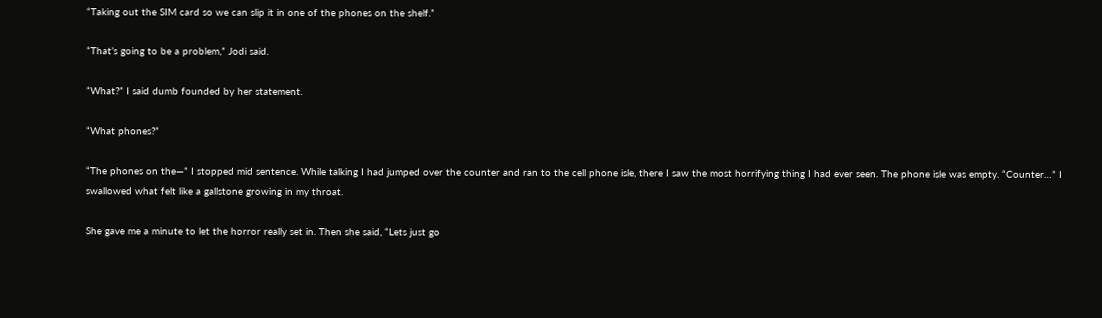“Taking out the SIM card so we can slip it in one of the phones on the shelf.”

“That’s going to be a problem,” Jodi said.

“What?” I said dumb founded by her statement.

“What phones?”

“The phones on the—” I stopped mid sentence. While talking I had jumped over the counter and ran to the cell phone isle, there I saw the most horrifying thing I had ever seen. The phone isle was empty. “Counter…” I swallowed what felt like a gallstone growing in my throat.

She gave me a minute to let the horror really set in. Then she said, “Lets just go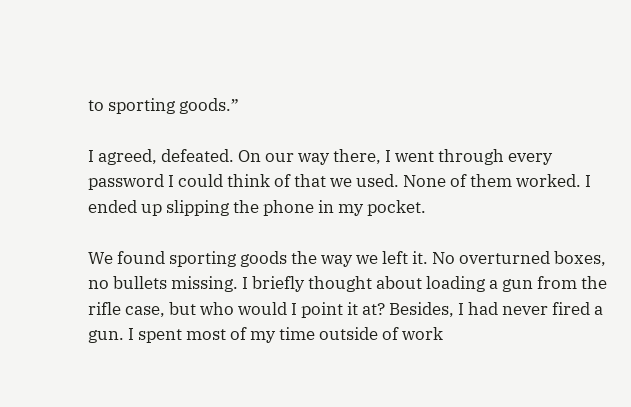to sporting goods.”

I agreed, defeated. On our way there, I went through every password I could think of that we used. None of them worked. I ended up slipping the phone in my pocket.

We found sporting goods the way we left it. No overturned boxes, no bullets missing. I briefly thought about loading a gun from the rifle case, but who would I point it at? Besides, I had never fired a gun. I spent most of my time outside of work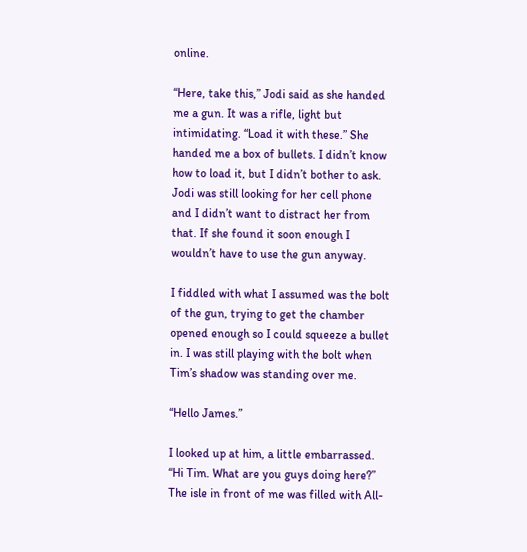online.

“Here, take this,” Jodi said as she handed me a gun. It was a rifle, light but intimidating. “Load it with these.” She handed me a box of bullets. I didn’t know how to load it, but I didn’t bother to ask. Jodi was still looking for her cell phone and I didn’t want to distract her from that. If she found it soon enough I wouldn’t have to use the gun anyway.

I fiddled with what I assumed was the bolt of the gun, trying to get the chamber opened enough so I could squeeze a bullet in. I was still playing with the bolt when Tim’s shadow was standing over me.

“Hello James.”

I looked up at him, a little embarrassed. “Hi Tim. What are you guys doing here?” The isle in front of me was filled with All-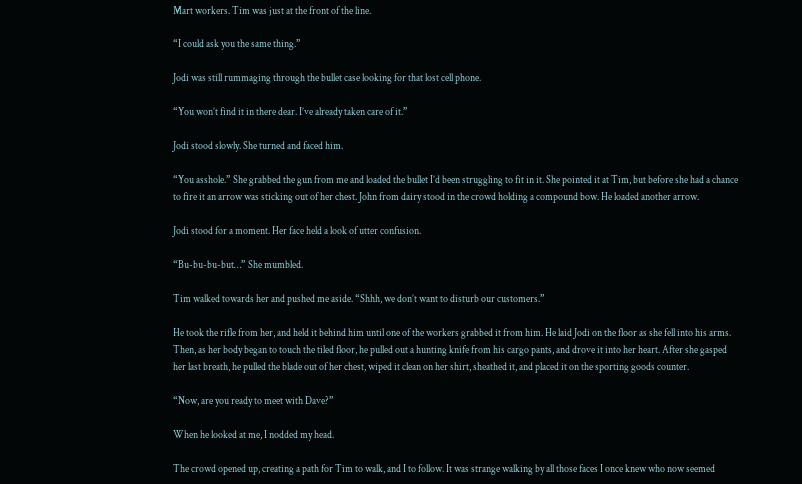Mart workers. Tim was just at the front of the line.

“I could ask you the same thing.”

Jodi was still rummaging through the bullet case looking for that lost cell phone.

“You won’t find it in there dear. I’ve already taken care of it.”

Jodi stood slowly. She turned and faced him.

“You asshole.” She grabbed the gun from me and loaded the bullet I’d been struggling to fit in it. She pointed it at Tim, but before she had a chance to fire it an arrow was sticking out of her chest. John from dairy stood in the crowd holding a compound bow. He loaded another arrow.

Jodi stood for a moment. Her face held a look of utter confusion.

“Bu-bu-bu-but…” She mumbled.

Tim walked towards her and pushed me aside. “Shhh, we don’t want to disturb our customers.”

He took the rifle from her, and held it behind him until one of the workers grabbed it from him. He laid Jodi on the floor as she fell into his arms. Then, as her body began to touch the tiled floor, he pulled out a hunting knife from his cargo pants, and drove it into her heart. After she gasped her last breath, he pulled the blade out of her chest, wiped it clean on her shirt, sheathed it, and placed it on the sporting goods counter.

“Now, are you ready to meet with Dave?”

When he looked at me, I nodded my head.

The crowd opened up, creating a path for Tim to walk, and I to follow. It was strange walking by all those faces I once knew who now seemed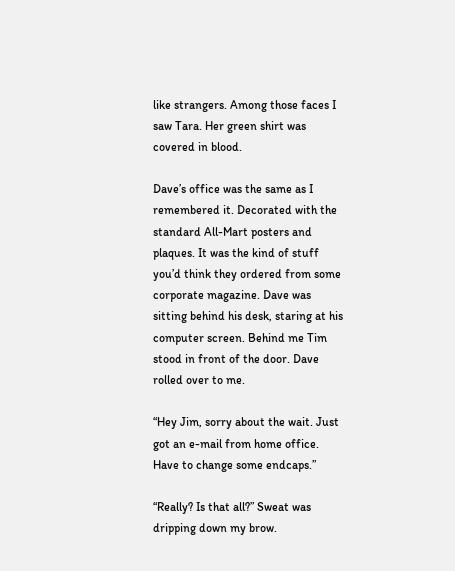like strangers. Among those faces I saw Tara. Her green shirt was covered in blood.

Dave’s office was the same as I remembered it. Decorated with the standard All-Mart posters and plaques. It was the kind of stuff you’d think they ordered from some corporate magazine. Dave was sitting behind his desk, staring at his computer screen. Behind me Tim stood in front of the door. Dave rolled over to me.

“Hey Jim, sorry about the wait. Just got an e-mail from home office. Have to change some endcaps.”

“Really? Is that all?” Sweat was dripping down my brow.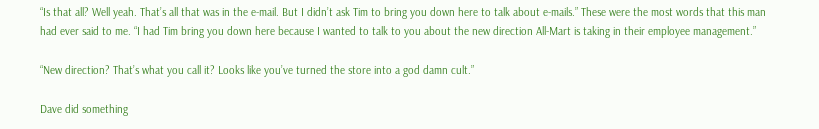“Is that all? Well yeah. That’s all that was in the e-mail. But I didn’t ask Tim to bring you down here to talk about e-mails.” These were the most words that this man had ever said to me. “I had Tim bring you down here because I wanted to talk to you about the new direction All-Mart is taking in their employee management.”

“New direction? That’s what you call it? Looks like you’ve turned the store into a god damn cult.”

Dave did something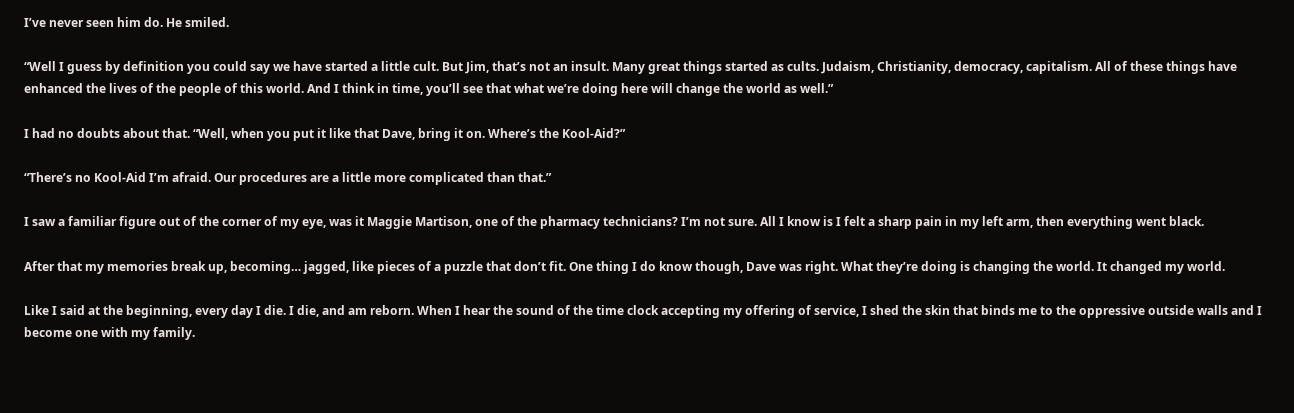I’ve never seen him do. He smiled.

“Well I guess by definition you could say we have started a little cult. But Jim, that’s not an insult. Many great things started as cults. Judaism, Christianity, democracy, capitalism. All of these things have enhanced the lives of the people of this world. And I think in time, you’ll see that what we’re doing here will change the world as well.”

I had no doubts about that. “Well, when you put it like that Dave, bring it on. Where’s the Kool-Aid?”

“There’s no Kool-Aid I’m afraid. Our procedures are a little more complicated than that.”

I saw a familiar figure out of the corner of my eye, was it Maggie Martison, one of the pharmacy technicians? I’m not sure. All I know is I felt a sharp pain in my left arm, then everything went black.

After that my memories break up, becoming… jagged, like pieces of a puzzle that don’t fit. One thing I do know though, Dave was right. What they’re doing is changing the world. It changed my world.

Like I said at the beginning, every day I die. I die, and am reborn. When I hear the sound of the time clock accepting my offering of service, I shed the skin that binds me to the oppressive outside walls and I become one with my family.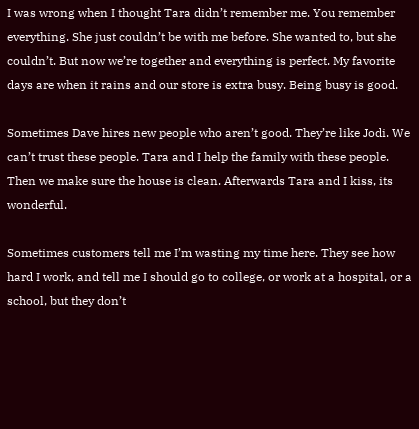I was wrong when I thought Tara didn’t remember me. You remember everything. She just couldn’t be with me before. She wanted to, but she couldn’t. But now we’re together and everything is perfect. My favorite days are when it rains and our store is extra busy. Being busy is good.

Sometimes Dave hires new people who aren’t good. They’re like Jodi. We can’t trust these people. Tara and I help the family with these people. Then we make sure the house is clean. Afterwards Tara and I kiss, its wonderful.

Sometimes customers tell me I’m wasting my time here. They see how hard I work, and tell me I should go to college, or work at a hospital, or a school, but they don’t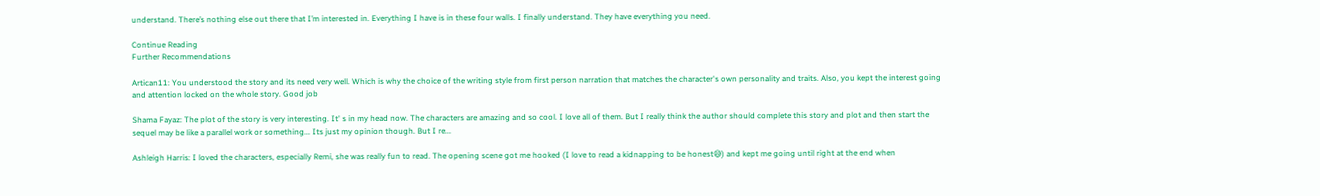understand. There’s nothing else out there that I’m interested in. Everything I have is in these four walls. I finally understand. They have everything you need.

Continue Reading
Further Recommendations

Artican11: You understood the story and its need very well. Which is why the choice of the writing style from first person narration that matches the character's own personality and traits. Also, you kept the interest going and attention locked on the whole story. Good job

Shama Fayaz: The plot of the story is very interesting. It' s in my head now. The characters are amazing and so cool. I love all of them. But I really think the author should complete this story and plot and then start the sequel may be like a parallel work or something... Its just my opinion though. But I re...

Ashleigh Harris: I loved the characters, especially Remi, she was really fun to read. The opening scene got me hooked (I love to read a kidnapping to be honest😅) and kept me going until right at the end when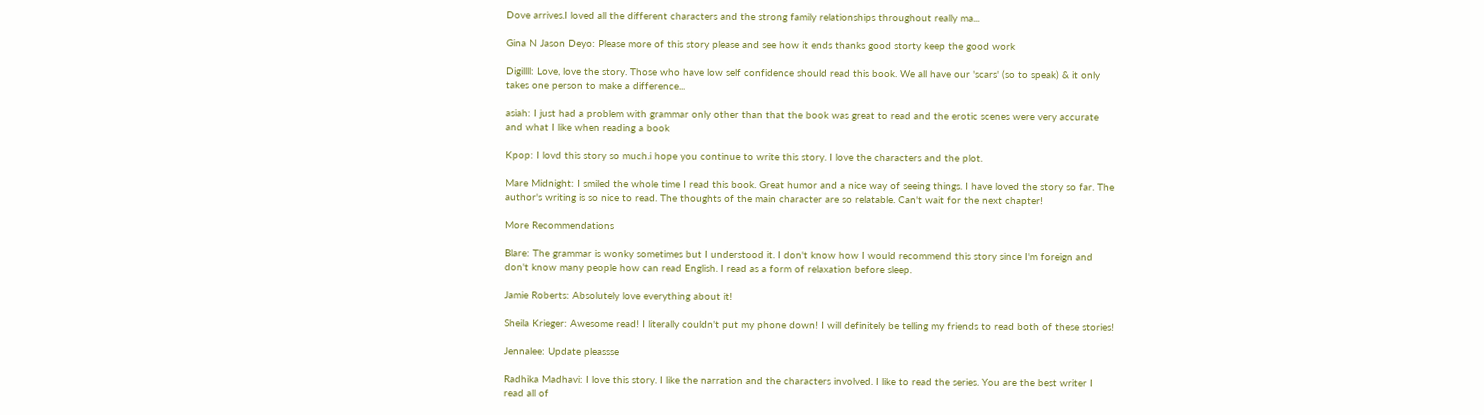Dove arrives.I loved all the different characters and the strong family relationships throughout really ma...

Gina N Jason Deyo: Please more of this story please and see how it ends thanks good storty keep the good work

Digillll: Love, love the story. Those who have low self confidence should read this book. We all have our 'scars' (so to speak) & it only takes one person to make a difference...

asiah: I just had a problem with grammar only other than that the book was great to read and the erotic scenes were very accurate and what I like when reading a book

Kpop: I lovd this story so much.i hope you continue to write this story. I love the characters and the plot.

Mare Midnight: I smiled the whole time I read this book. Great humor and a nice way of seeing things. I have loved the story so far. The author's writing is so nice to read. The thoughts of the main character are so relatable. Can't wait for the next chapter!

More Recommendations

Blare: The grammar is wonky sometimes but I understood it. I don't know how I would recommend this story since I'm foreign and don't know many people how can read English. I read as a form of relaxation before sleep.

Jamie Roberts: Absolutely love everything about it!

Sheila Krieger: Awesome read! I literally couldn't put my phone down! I will definitely be telling my friends to read both of these stories!

Jennalee: Update pleassse

Radhika Madhavi: I love this story. I like the narration and the characters involved. I like to read the series. You are the best writer I read all of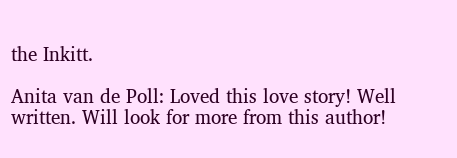the Inkitt.

Anita van de Poll: Loved this love story! Well written. Will look for more from this author!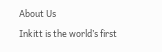About Us

Inkitt is the world’s first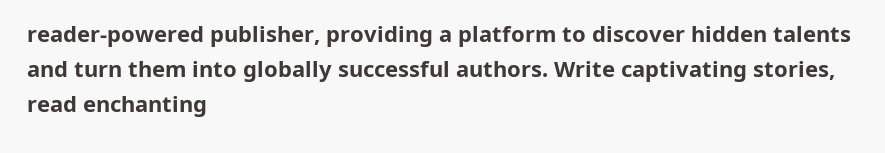reader-powered publisher, providing a platform to discover hidden talents and turn them into globally successful authors. Write captivating stories, read enchanting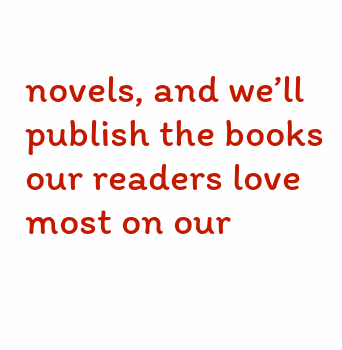novels, and we’ll publish the books our readers love most on our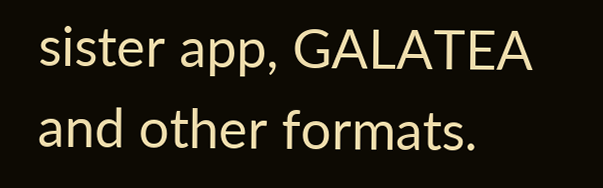sister app, GALATEA and other formats.